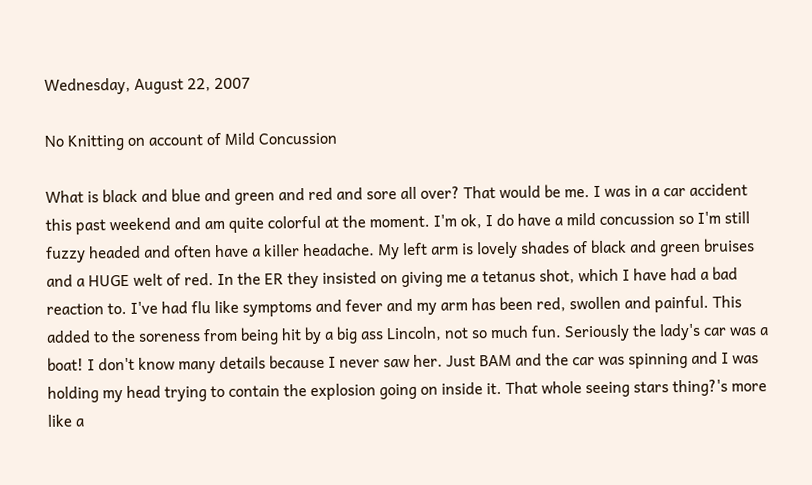Wednesday, August 22, 2007

No Knitting on account of Mild Concussion

What is black and blue and green and red and sore all over? That would be me. I was in a car accident this past weekend and am quite colorful at the moment. I'm ok, I do have a mild concussion so I'm still fuzzy headed and often have a killer headache. My left arm is lovely shades of black and green bruises and a HUGE welt of red. In the ER they insisted on giving me a tetanus shot, which I have had a bad reaction to. I've had flu like symptoms and fever and my arm has been red, swollen and painful. This added to the soreness from being hit by a big ass Lincoln, not so much fun. Seriously the lady's car was a boat! I don't know many details because I never saw her. Just BAM and the car was spinning and I was holding my head trying to contain the explosion going on inside it. That whole seeing stars thing?'s more like a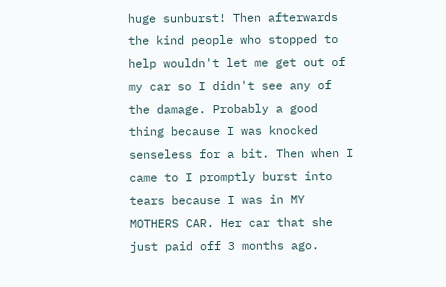huge sunburst! Then afterwards the kind people who stopped to help wouldn't let me get out of my car so I didn't see any of the damage. Probably a good thing because I was knocked senseless for a bit. Then when I came to I promptly burst into tears because I was in MY MOTHERS CAR. Her car that she just paid off 3 months ago.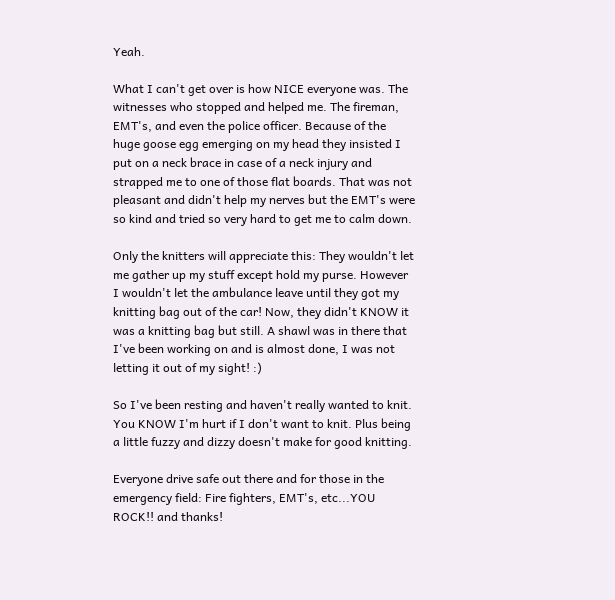Yeah.

What I can't get over is how NICE everyone was. The witnesses who stopped and helped me. The fireman, EMT's, and even the police officer. Because of the huge goose egg emerging on my head they insisted I put on a neck brace in case of a neck injury and strapped me to one of those flat boards. That was not pleasant and didn't help my nerves but the EMT's were so kind and tried so very hard to get me to calm down.

Only the knitters will appreciate this: They wouldn't let me gather up my stuff except hold my purse. However I wouldn't let the ambulance leave until they got my knitting bag out of the car! Now, they didn't KNOW it was a knitting bag but still. A shawl was in there that I've been working on and is almost done, I was not letting it out of my sight! :)

So I've been resting and haven't really wanted to knit. You KNOW I'm hurt if I don't want to knit. Plus being a little fuzzy and dizzy doesn't make for good knitting.

Everyone drive safe out there and for those in the emergency field: Fire fighters, EMT's, etc...YOU ROCK!! and thanks!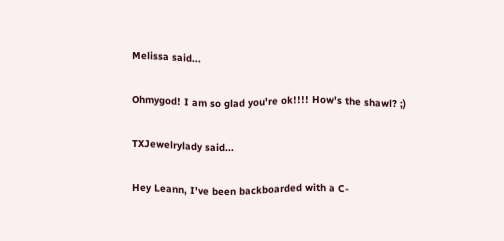Melissa said...

Ohmygod! I am so glad you're ok!!!! How's the shawl? ;)

TXJewelrylady said...

Hey Leann, I've been backboarded with a C-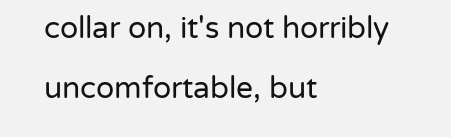collar on, it's not horribly uncomfortable, but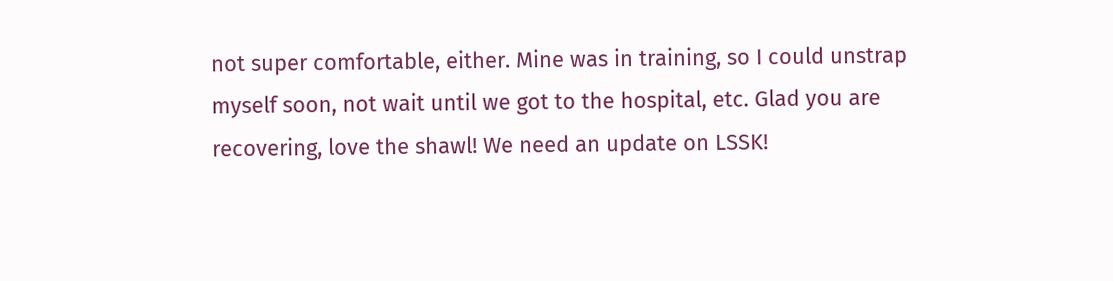not super comfortable, either. Mine was in training, so I could unstrap myself soon, not wait until we got to the hospital, etc. Glad you are recovering, love the shawl! We need an update on LSSK!